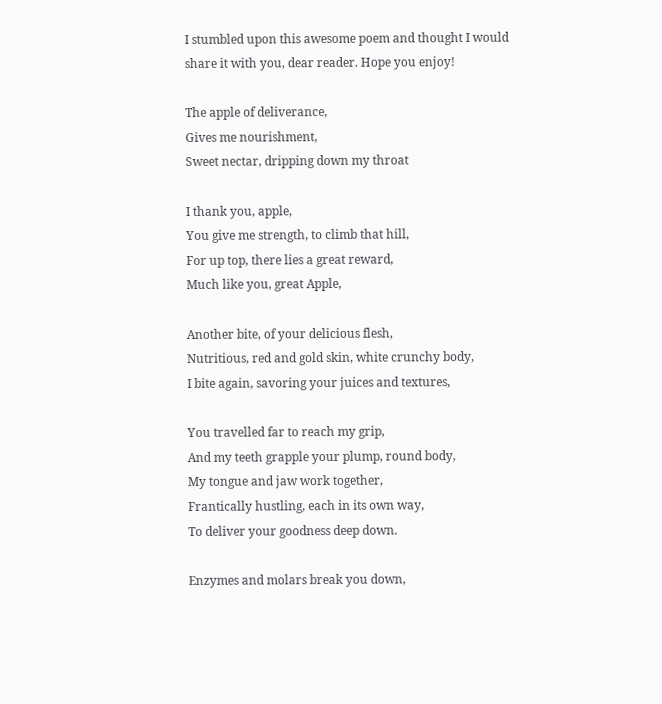I stumbled upon this awesome poem and thought I would share it with you, dear reader. Hope you enjoy!

The apple of deliverance,
Gives me nourishment,
Sweet nectar, dripping down my throat

I thank you, apple,
You give me strength, to climb that hill,
For up top, there lies a great reward,
Much like you, great Apple,

Another bite, of your delicious flesh,
Nutritious, red and gold skin, white crunchy body,
I bite again, savoring your juices and textures,

You travelled far to reach my grip,
And my teeth grapple your plump, round body,
My tongue and jaw work together,
Frantically hustling, each in its own way,
To deliver your goodness deep down.

Enzymes and molars break you down,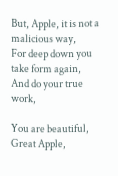But, Apple, it is not a malicious way,
For deep down you take form again,
And do your true work,

You are beautiful, Great Apple,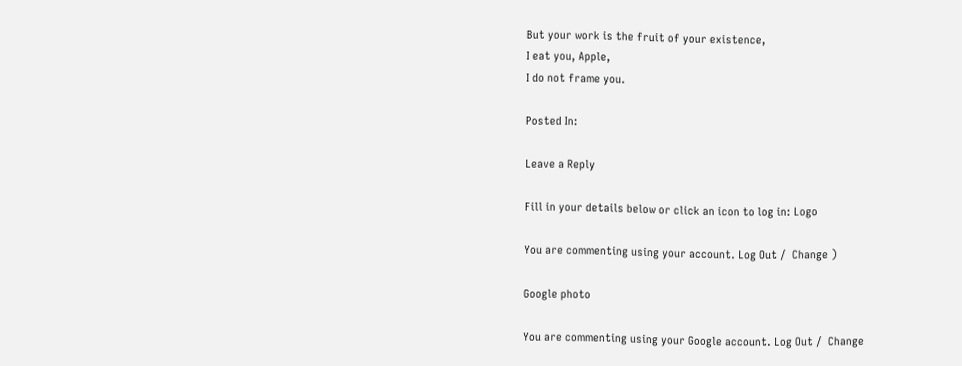But your work is the fruit of your existence,
I eat you, Apple,
I do not frame you.

Posted In:

Leave a Reply

Fill in your details below or click an icon to log in: Logo

You are commenting using your account. Log Out /  Change )

Google photo

You are commenting using your Google account. Log Out /  Change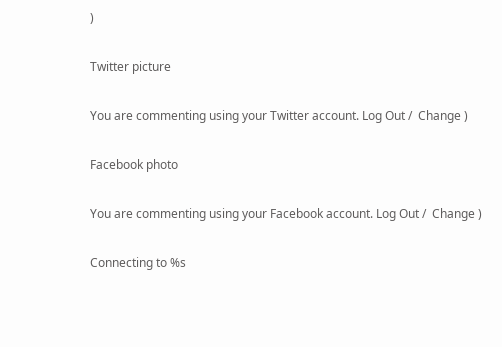)

Twitter picture

You are commenting using your Twitter account. Log Out /  Change )

Facebook photo

You are commenting using your Facebook account. Log Out /  Change )

Connecting to %s